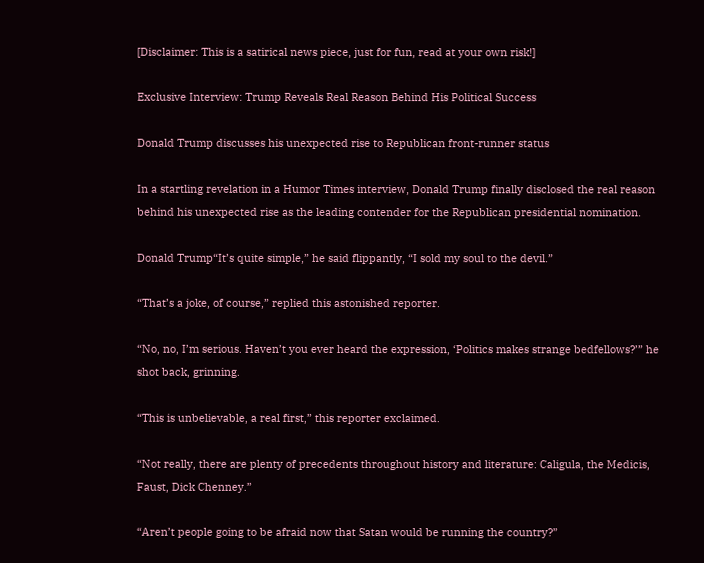[Disclaimer: This is a satirical news piece, just for fun, read at your own risk!]

Exclusive Interview: Trump Reveals Real Reason Behind His Political Success

Donald Trump discusses his unexpected rise to Republican front-runner status

In a startling revelation in a Humor Times interview, Donald Trump finally disclosed the real reason behind his unexpected rise as the leading contender for the Republican presidential nomination.

Donald Trump“It’s quite simple,” he said flippantly, “I sold my soul to the devil.”

“That’s a joke, of course,” replied this astonished reporter.

“No, no, I’m serious. Haven’t you ever heard the expression, ‘Politics makes strange bedfellows?’” he shot back, grinning.

“This is unbelievable, a real first,” this reporter exclaimed.

“Not really, there are plenty of precedents throughout history and literature: Caligula, the Medicis, Faust, Dick Chenney.”

“Aren’t people going to be afraid now that Satan would be running the country?”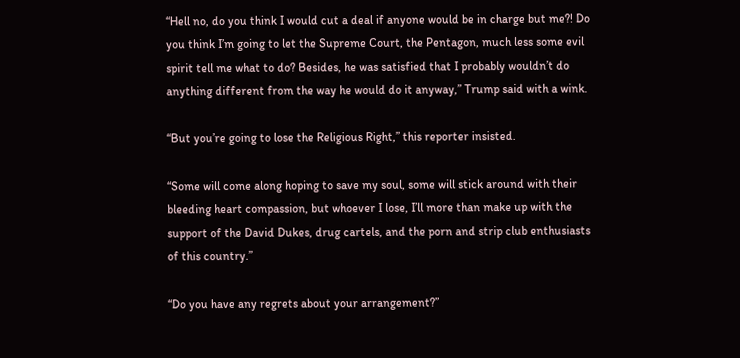“Hell no, do you think I would cut a deal if anyone would be in charge but me?! Do you think I’m going to let the Supreme Court, the Pentagon, much less some evil spirit tell me what to do? Besides, he was satisfied that I probably wouldn’t do anything different from the way he would do it anyway,” Trump said with a wink.

“But you’re going to lose the Religious Right,” this reporter insisted.

“Some will come along hoping to save my soul, some will stick around with their bleeding heart compassion, but whoever I lose, I’ll more than make up with the support of the David Dukes, drug cartels, and the porn and strip club enthusiasts of this country.”

“Do you have any regrets about your arrangement?”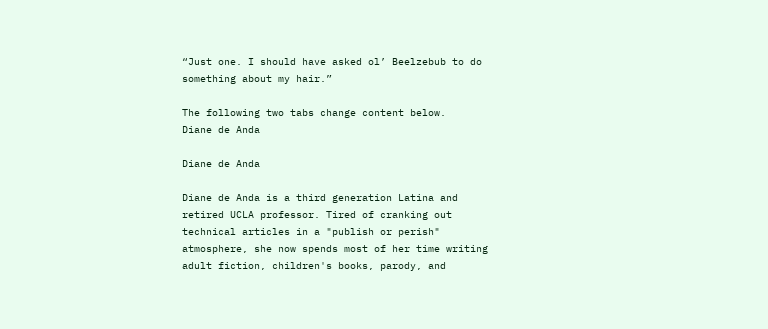“Just one. I should have asked ol’ Beelzebub to do something about my hair.”

The following two tabs change content below.
Diane de Anda

Diane de Anda

Diane de Anda is a third generation Latina and retired UCLA professor. Tired of cranking out technical articles in a "publish or perish" atmosphere, she now spends most of her time writing adult fiction, children's books, parody, and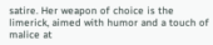satire. Her weapon of choice is the limerick, aimed with humor and a touch of malice at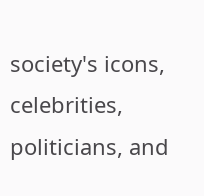society's icons, celebrities, politicians, and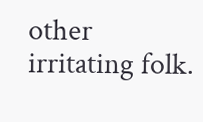other irritating folk.